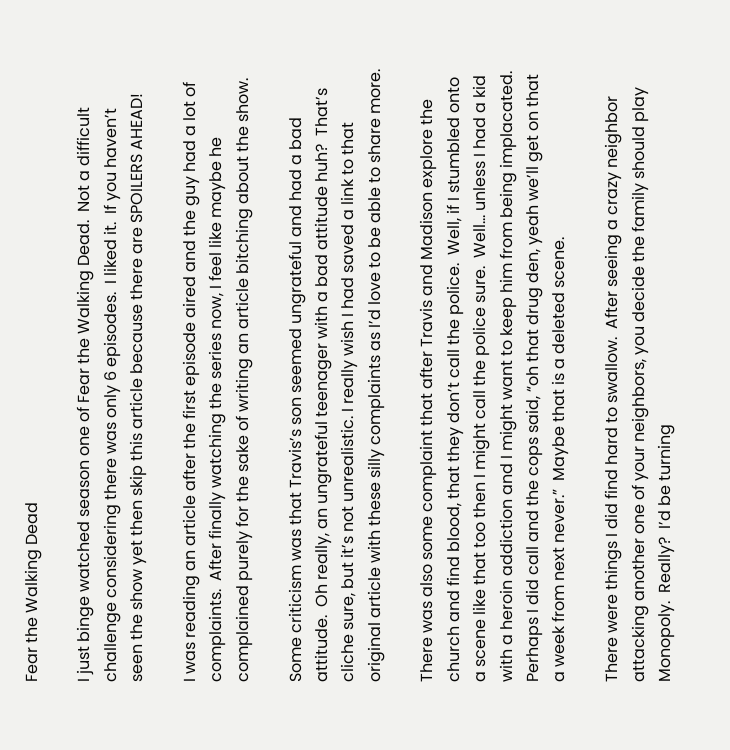Fear the Walking Dead

I just binge watched season one of Fear the Walking Dead.  Not a difficult challenge considering there was only 6 episodes.  I liked it.  If you haven’t seen the show yet then skip this article because there are SPOILERS AHEAD!

I was reading an article after the first episode aired and the guy had a lot of complaints.  After finally watching the series now, I feel like maybe he complained purely for the sake of writing an article bitching about the show.

Some criticism was that Travis’s son seemed ungrateful and had a bad attitude.  Oh really, an ungrateful teenager with a bad attitude huh?  That’s cliche sure, but it’s not unrealistic. I really wish I had saved a link to that original article with these silly complaints as I’d love to be able to share more.

There was also some complaint that after Travis and Madison explore the church and find blood, that they don’t call the police.  Well, if I stumbled onto a scene like that too then I might call the police sure.  Well… unless I had a kid with a heroin addiction and I might want to keep him from being implacated.  Perhaps I did call and the cops said, “oh that drug den, yeah we’ll get on that a week from next never.”  Maybe that is a deleted scene.

There were things I did find hard to swallow.  After seeing a crazy neighbor attacking another one of your neighbors, you decide the family should play Monopoly.  Really?  I’d be turning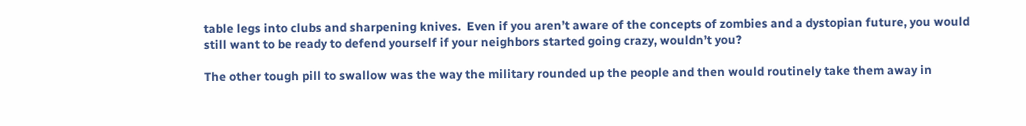table legs into clubs and sharpening knives.  Even if you aren’t aware of the concepts of zombies and a dystopian future, you would still want to be ready to defend yourself if your neighbors started going crazy, wouldn’t you?

The other tough pill to swallow was the way the military rounded up the people and then would routinely take them away in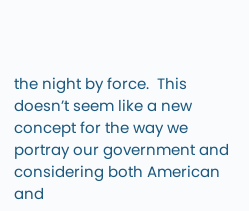the night by force.  This doesn’t seem like a new concept for the way we portray our government and considering both American and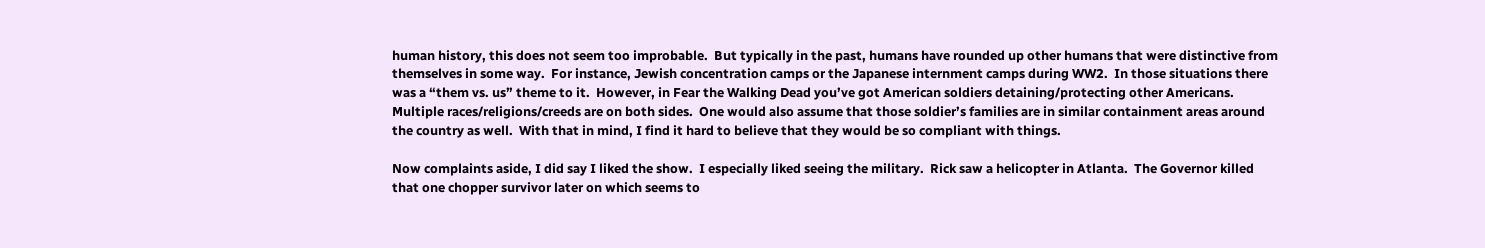human history, this does not seem too improbable.  But typically in the past, humans have rounded up other humans that were distinctive from themselves in some way.  For instance, Jewish concentration camps or the Japanese internment camps during WW2.  In those situations there was a “them vs. us” theme to it.  However, in Fear the Walking Dead you’ve got American soldiers detaining/protecting other Americans.  Multiple races/religions/creeds are on both sides.  One would also assume that those soldier’s families are in similar containment areas around the country as well.  With that in mind, I find it hard to believe that they would be so compliant with things.

Now complaints aside, I did say I liked the show.  I especially liked seeing the military.  Rick saw a helicopter in Atlanta.  The Governor killed that one chopper survivor later on which seems to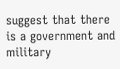suggest that there is a government and military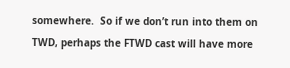somewhere.  So if we don’t run into them on TWD, perhaps the FTWD cast will have more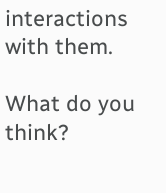interactions with them.

What do you think?